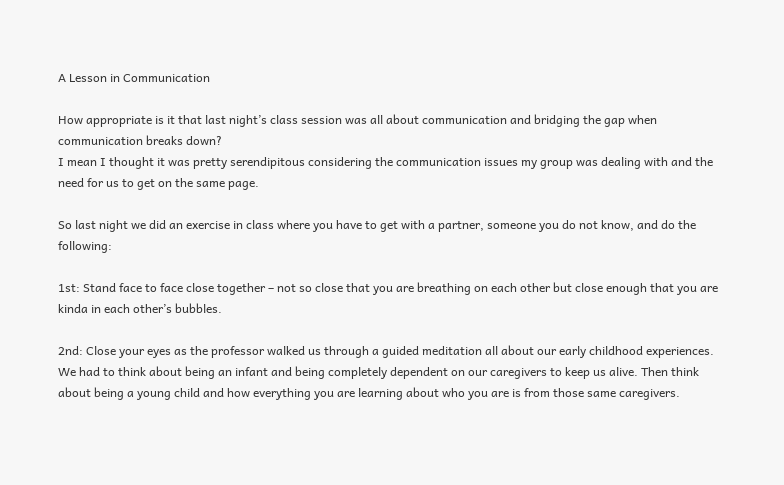A Lesson in Communication

How appropriate is it that last night’s class session was all about communication and bridging the gap when communication breaks down?
I mean I thought it was pretty serendipitous considering the communication issues my group was dealing with and the need for us to get on the same page.

So last night we did an exercise in class where you have to get with a partner, someone you do not know, and do the following:

1st: Stand face to face close together – not so close that you are breathing on each other but close enough that you are kinda in each other’s bubbles.

2nd: Close your eyes as the professor walked us through a guided meditation all about our early childhood experiences. We had to think about being an infant and being completely dependent on our caregivers to keep us alive. Then think about being a young child and how everything you are learning about who you are is from those same caregivers.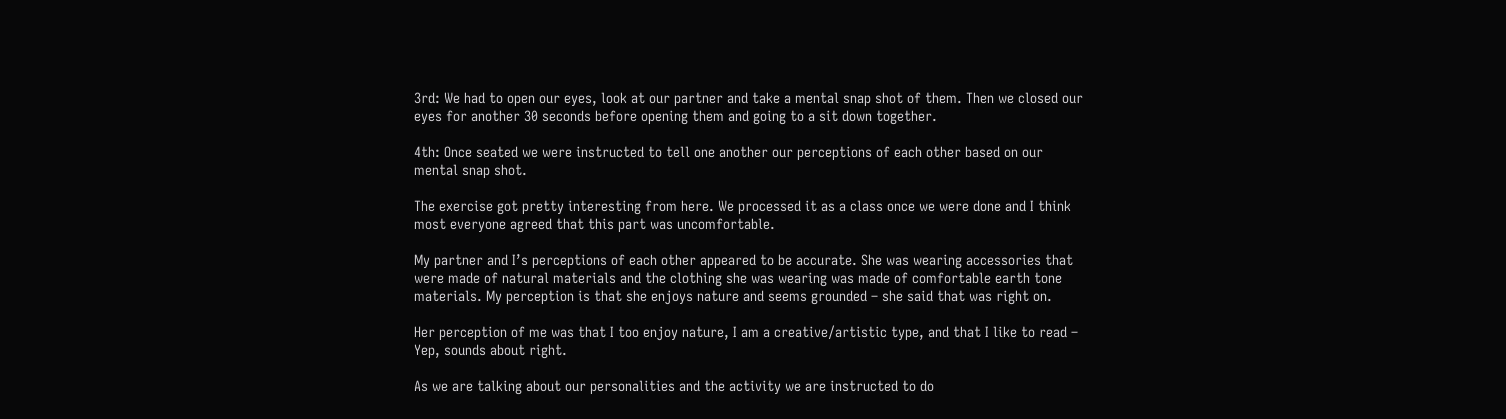3rd: We had to open our eyes, look at our partner and take a mental snap shot of them. Then we closed our eyes for another 30 seconds before opening them and going to a sit down together.

4th: Once seated we were instructed to tell one another our perceptions of each other based on our mental snap shot.

The exercise got pretty interesting from here. We processed it as a class once we were done and I think most everyone agreed that this part was uncomfortable.

My partner and I’s perceptions of each other appeared to be accurate. She was wearing accessories that were made of natural materials and the clothing she was wearing was made of comfortable earth tone materials. My perception is that she enjoys nature and seems grounded – she said that was right on.

Her perception of me was that I too enjoy nature, I am a creative/artistic type, and that I like to read – Yep, sounds about right.

As we are talking about our personalities and the activity we are instructed to do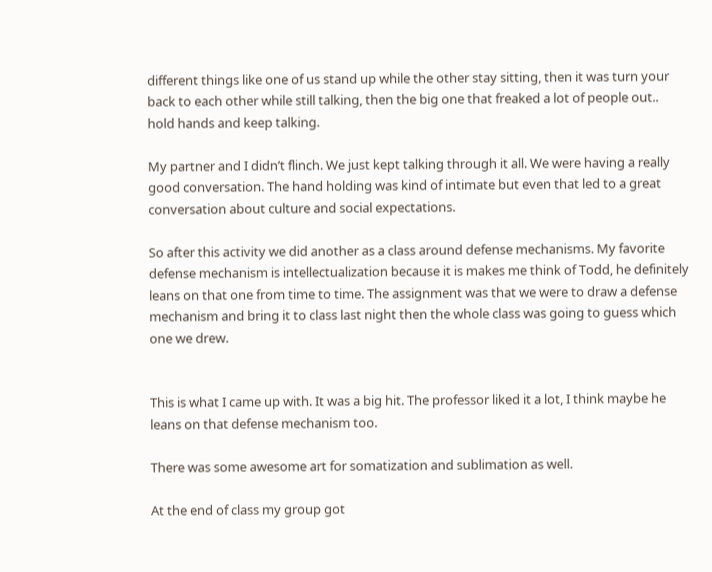different things like one of us stand up while the other stay sitting, then it was turn your back to each other while still talking, then the big one that freaked a lot of people out.. hold hands and keep talking.

My partner and I didn’t flinch. We just kept talking through it all. We were having a really good conversation. The hand holding was kind of intimate but even that led to a great conversation about culture and social expectations.

So after this activity we did another as a class around defense mechanisms. My favorite defense mechanism is intellectualization because it is makes me think of Todd, he definitely leans on that one from time to time. The assignment was that we were to draw a defense mechanism and bring it to class last night then the whole class was going to guess which one we drew.


This is what I came up with. It was a big hit. The professor liked it a lot, I think maybe he leans on that defense mechanism too.

There was some awesome art for somatization and sublimation as well.

At the end of class my group got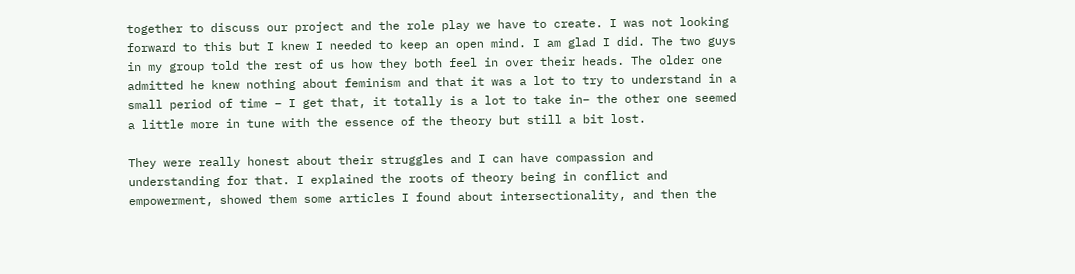together to discuss our project and the role play we have to create. I was not looking forward to this but I knew I needed to keep an open mind. I am glad I did. The two guys in my group told the rest of us how they both feel in over their heads. The older one admitted he knew nothing about feminism and that it was a lot to try to understand in a small period of time – I get that, it totally is a lot to take in– the other one seemed a little more in tune with the essence of the theory but still a bit lost.

They were really honest about their struggles and I can have compassion and understanding for that. I explained the roots of theory being in conflict and empowerment, showed them some articles I found about intersectionality, and then the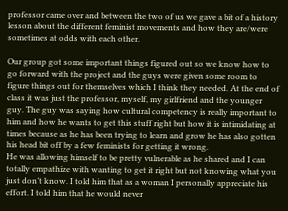professor came over and between the two of us we gave a bit of a history lesson about the different feminist movements and how they are/were sometimes at odds with each other.

Our group got some important things figured out so we know how to go forward with the project and the guys were given some room to figure things out for themselves which I think they needed. At the end of class it was just the professor, myself, my girlfriend and the younger guy. The guy was saying how cultural competency is really important to him and how he wants to get this stuff right but how it is intimidating at times because as he has been trying to learn and grow he has also gotten his head bit off by a few feminists for getting it wrong.
He was allowing himself to be pretty vulnerable as he shared and I can totally empathize with wanting to get it right but not knowing what you just don’t know. I told him that as a woman I personally appreciate his effort. I told him that he would never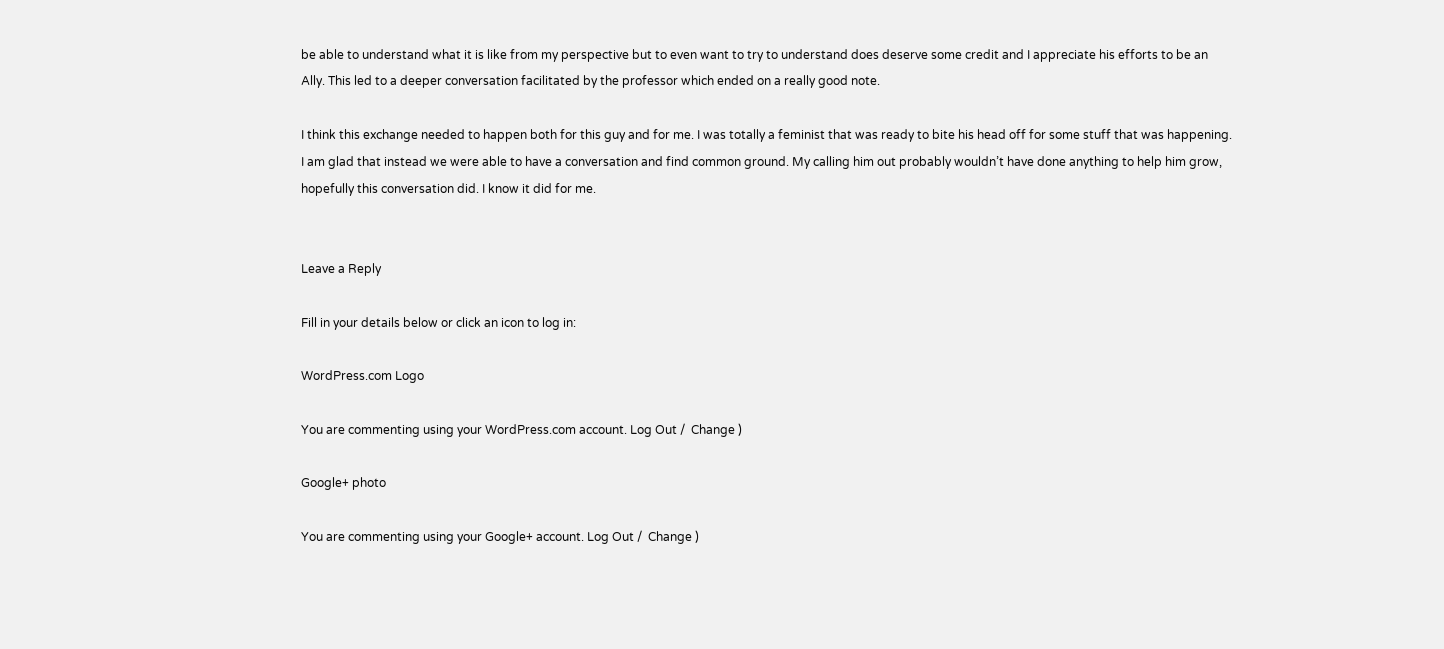be able to understand what it is like from my perspective but to even want to try to understand does deserve some credit and I appreciate his efforts to be an Ally. This led to a deeper conversation facilitated by the professor which ended on a really good note.

I think this exchange needed to happen both for this guy and for me. I was totally a feminist that was ready to bite his head off for some stuff that was happening. I am glad that instead we were able to have a conversation and find common ground. My calling him out probably wouldn’t have done anything to help him grow, hopefully this conversation did. I know it did for me.


Leave a Reply

Fill in your details below or click an icon to log in:

WordPress.com Logo

You are commenting using your WordPress.com account. Log Out /  Change )

Google+ photo

You are commenting using your Google+ account. Log Out /  Change )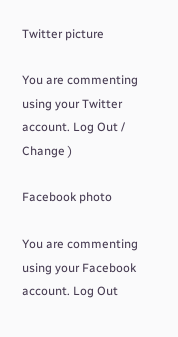Twitter picture

You are commenting using your Twitter account. Log Out /  Change )

Facebook photo

You are commenting using your Facebook account. Log Out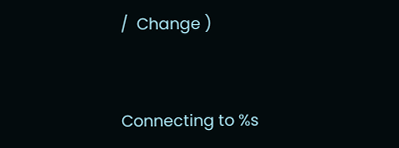/  Change )


Connecting to %s